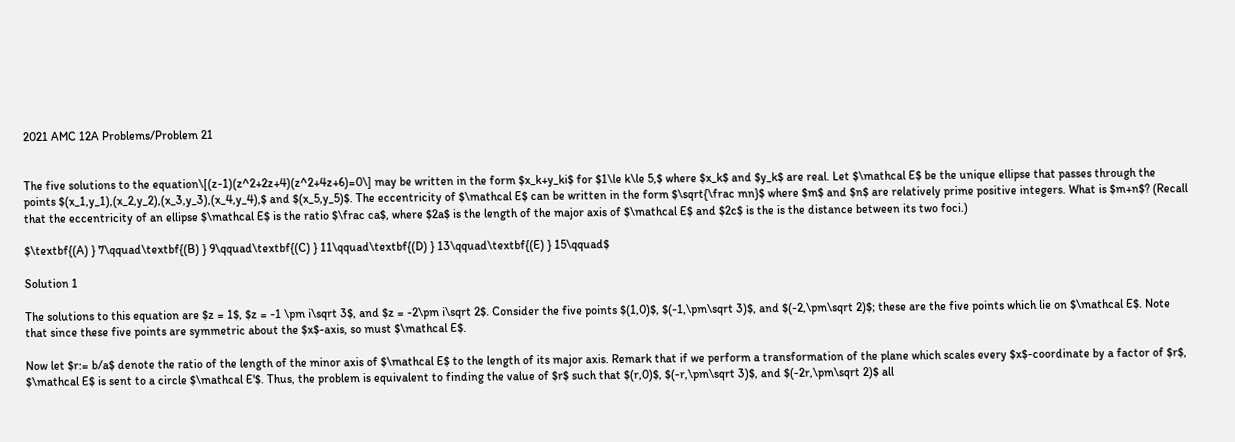2021 AMC 12A Problems/Problem 21


The five solutions to the equation\[(z-1)(z^2+2z+4)(z^2+4z+6)=0\] may be written in the form $x_k+y_ki$ for $1\le k\le 5,$ where $x_k$ and $y_k$ are real. Let $\mathcal E$ be the unique ellipse that passes through the points $(x_1,y_1),(x_2,y_2),(x_3,y_3),(x_4,y_4),$ and $(x_5,y_5)$. The eccentricity of $\mathcal E$ can be written in the form $\sqrt{\frac mn}$ where $m$ and $n$ are relatively prime positive integers. What is $m+n$? (Recall that the eccentricity of an ellipse $\mathcal E$ is the ratio $\frac ca$, where $2a$ is the length of the major axis of $\mathcal E$ and $2c$ is the is the distance between its two foci.)

$\textbf{(A) } 7\qquad\textbf{(B) } 9\qquad\textbf{(C) } 11\qquad\textbf{(D) } 13\qquad\textbf{(E) } 15\qquad$

Solution 1

The solutions to this equation are $z = 1$, $z = -1 \pm i\sqrt 3$, and $z = -2\pm i\sqrt 2$. Consider the five points $(1,0)$, $(-1,\pm\sqrt 3)$, and $(-2,\pm\sqrt 2)$; these are the five points which lie on $\mathcal E$. Note that since these five points are symmetric about the $x$-axis, so must $\mathcal E$.

Now let $r:= b/a$ denote the ratio of the length of the minor axis of $\mathcal E$ to the length of its major axis. Remark that if we perform a transformation of the plane which scales every $x$-coordinate by a factor of $r$, $\mathcal E$ is sent to a circle $\mathcal E'$. Thus, the problem is equivalent to finding the value of $r$ such that $(r,0)$, $(-r,\pm\sqrt 3)$, and $(-2r,\pm\sqrt 2)$ all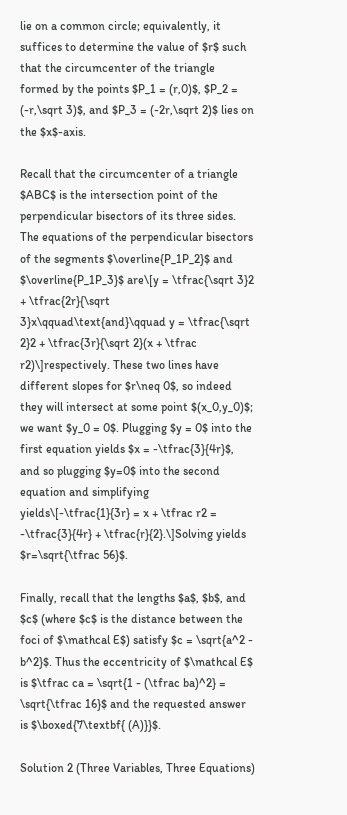lie on a common circle; equivalently, it suffices to determine the value of $r$ such that the circumcenter of the triangle formed by the points $P_1 = (r,0)$, $P_2 = (-r,\sqrt 3)$, and $P_3 = (-2r,\sqrt 2)$ lies on the $x$-axis.

Recall that the circumcenter of a triangle $ABC$ is the intersection point of the perpendicular bisectors of its three sides. The equations of the perpendicular bisectors of the segments $\overline{P_1P_2}$ and $\overline{P_1P_3}$ are\[y = \tfrac{\sqrt 3}2 + \tfrac{2r}{\sqrt 3}x\qquad\text{and}\qquad y = \tfrac{\sqrt 2}2 + \tfrac{3r}{\sqrt 2}(x + \tfrac r2)\]respectively. These two lines have different slopes for $r\neq 0$, so indeed they will intersect at some point $(x_0,y_0)$; we want $y_0 = 0$. Plugging $y = 0$ into the first equation yields $x = -\tfrac{3}{4r}$, and so plugging $y=0$ into the second equation and simplifying yields\[-\tfrac{1}{3r} = x + \tfrac r2 = -\tfrac{3}{4r} + \tfrac{r}{2}.\]Solving yields $r=\sqrt{\tfrac 56}$.

Finally, recall that the lengths $a$, $b$, and $c$ (where $c$ is the distance between the foci of $\mathcal E$) satisfy $c = \sqrt{a^2 - b^2}$. Thus the eccentricity of $\mathcal E$ is $\tfrac ca = \sqrt{1 - (\tfrac ba)^2} = \sqrt{\tfrac 16}$ and the requested answer is $\boxed{7\textbf{ (A)}}$.

Solution 2 (Three Variables, Three Equations)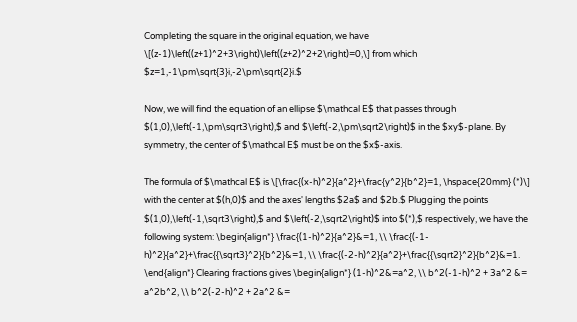Completing the square in the original equation, we have \[(z-1)\left((z+1)^2+3\right)\left((z+2)^2+2\right)=0,\] from which $z=1,-1\pm\sqrt{3}i,-2\pm\sqrt{2}i.$

Now, we will find the equation of an ellipse $\mathcal E$ that passes through $(1,0),\left(-1,\pm\sqrt3\right),$ and $\left(-2,\pm\sqrt2\right)$ in the $xy$-plane. By symmetry, the center of $\mathcal E$ must be on the $x$-axis.

The formula of $\mathcal E$ is \[\frac{(x-h)^2}{a^2}+\frac{y^2}{b^2}=1, \hspace{20mm} (*)\] with the center at $(h,0)$ and the axes' lengths $2a$ and $2b.$ Plugging the points $(1,0),\left(-1,\sqrt3\right),$ and $\left(-2,\sqrt2\right)$ into $(*),$ respectively, we have the following system: \begin{align*} \frac{(1-h)^2}{a^2}&=1, \\ \frac{(-1-h)^2}{a^2}+\frac{{\sqrt3}^2}{b^2}&=1, \\ \frac{(-2-h)^2}{a^2}+\frac{{\sqrt2}^2}{b^2}&=1. \end{align*} Clearing fractions gives \begin{align*} (1-h)^2&=a^2, \\ b^2(-1-h)^2 + 3a^2 &= a^2b^2, \\ b^2(-2-h)^2 + 2a^2 &=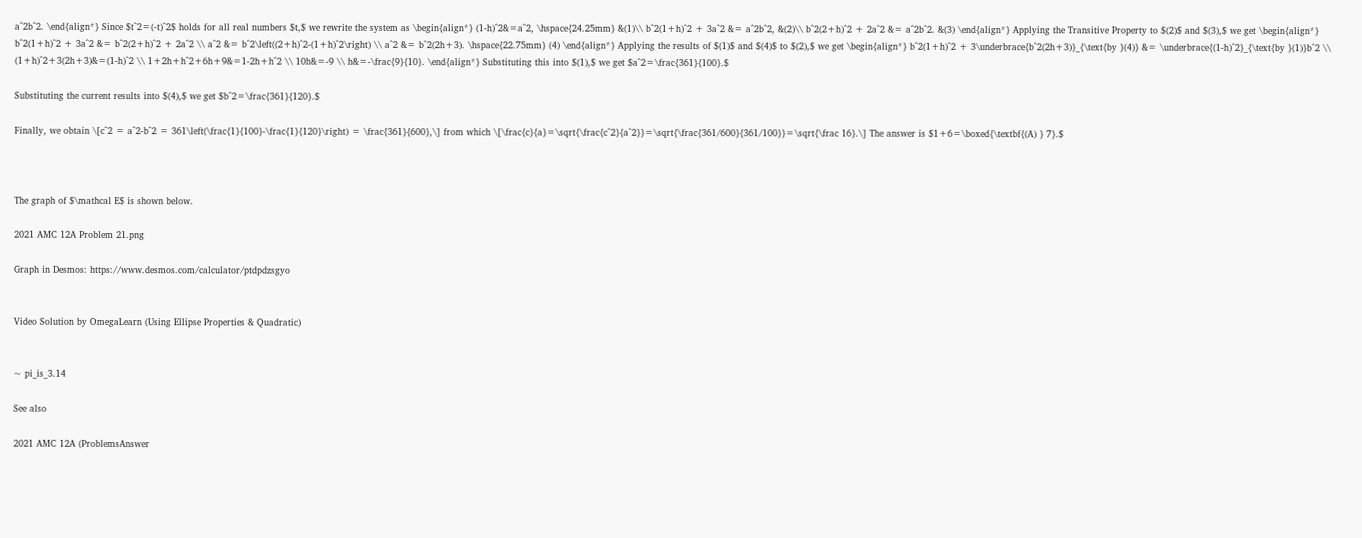a^2b^2. \end{align*} Since $t^2=(-t)^2$ holds for all real numbers $t,$ we rewrite the system as \begin{align*} (1-h)^2&=a^2, \hspace{24.25mm} &(1)\\ b^2(1+h)^2 + 3a^2 &= a^2b^2, &(2)\\ b^2(2+h)^2 + 2a^2 &= a^2b^2. &(3) \end{align*} Applying the Transitive Property to $(2)$ and $(3),$ we get \begin{align*} b^2(1+h)^2 + 3a^2 &= b^2(2+h)^2 + 2a^2 \\ a^2 &= b^2\left((2+h)^2-(1+h)^2\right) \\ a^2 &= b^2(2h+3). \hspace{22.75mm} (4) \end{align*} Applying the results of $(1)$ and $(4)$ to $(2),$ we get \begin{align*} b^2(1+h)^2 + 3\underbrace{b^2(2h+3)}_{\text{by }(4)} &= \underbrace{(1-h)^2}_{\text{by }(1)}b^2 \\ (1+h)^2+3(2h+3)&=(1-h)^2 \\ 1+2h+h^2+6h+9&=1-2h+h^2 \\ 10h&=-9 \\ h&=-\frac{9}{10}. \end{align*} Substituting this into $(1),$ we get $a^2=\frac{361}{100}.$

Substituting the current results into $(4),$ we get $b^2=\frac{361}{120}.$

Finally, we obtain \[c^2 = a^2-b^2 = 361\left(\frac{1}{100}-\frac{1}{120}\right) = \frac{361}{600},\] from which \[\frac{c}{a}=\sqrt{\frac{c^2}{a^2}}=\sqrt{\frac{361/600}{361/100}}=\sqrt{\frac 16}.\] The answer is $1+6=\boxed{\textbf{(A) } 7}.$



The graph of $\mathcal E$ is shown below.

2021 AMC 12A Problem 21.png

Graph in Desmos: https://www.desmos.com/calculator/ptdpdzsgyo


Video Solution by OmegaLearn (Using Ellipse Properties & Quadratic)


~ pi_is_3.14

See also

2021 AMC 12A (ProblemsAnswer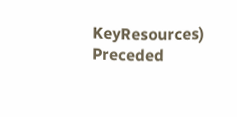KeyResources)
Preceded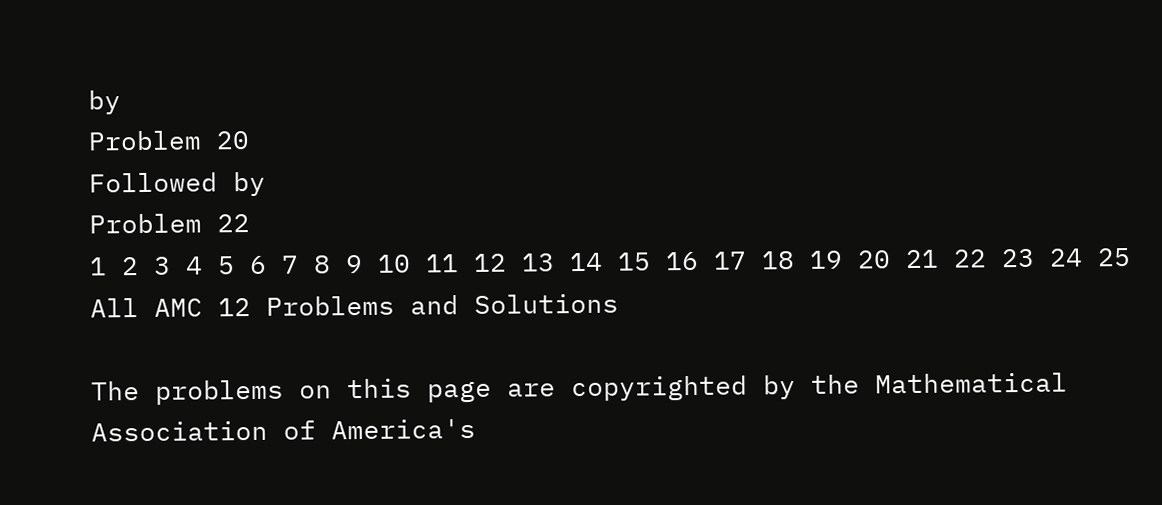by
Problem 20
Followed by
Problem 22
1 2 3 4 5 6 7 8 9 10 11 12 13 14 15 16 17 18 19 20 21 22 23 24 25
All AMC 12 Problems and Solutions

The problems on this page are copyrighted by the Mathematical Association of America's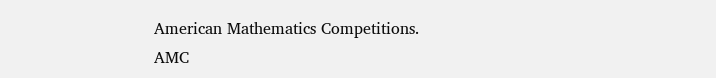American Mathematics Competitions. AMC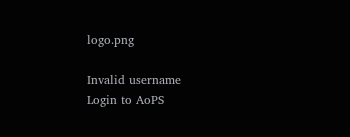logo.png

Invalid username
Login to AoPS